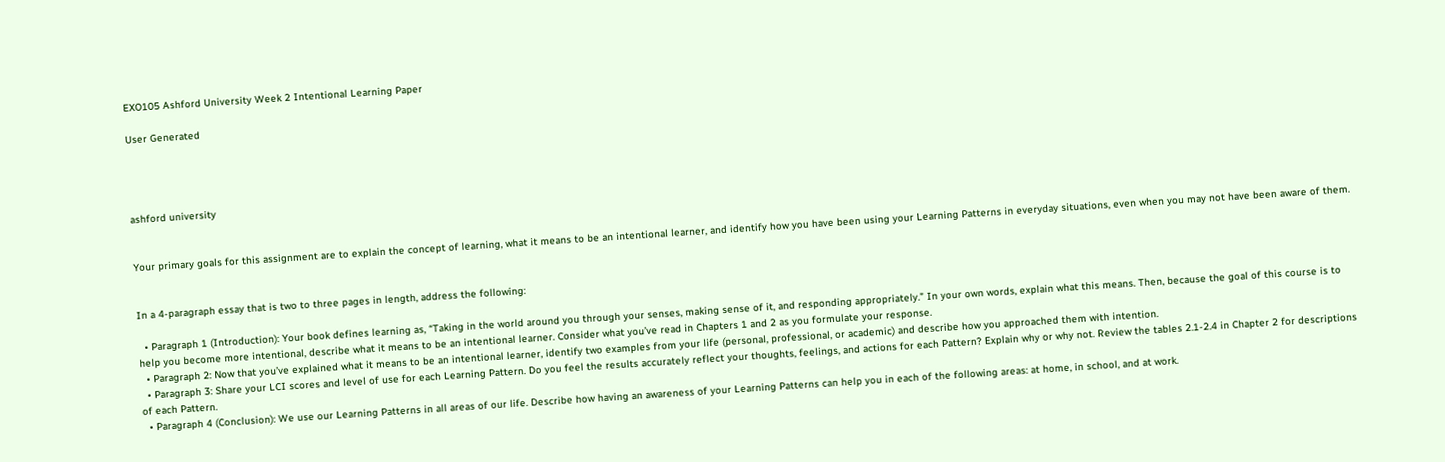EXO105 Ashford University Week 2 Intentional Learning Paper

User Generated




ashford university


Your primary goals for this assignment are to explain the concept of learning, what it means to be an intentional learner, and identify how you have been using your Learning Patterns in everyday situations, even when you may not have been aware of them.


In a 4-paragraph essay that is two to three pages in length, address the following:

  • Paragraph 1 (Introduction): Your book defines learning as, “Taking in the world around you through your senses, making sense of it, and responding appropriately.” In your own words, explain what this means. Then, because the goal of this course is to help you become more intentional, describe what it means to be an intentional learner. Consider what you’ve read in Chapters 1 and 2 as you formulate your response.
  • Paragraph 2: Now that you’ve explained what it means to be an intentional learner, identify two examples from your life (personal, professional, or academic) and describe how you approached them with intention.
  • Paragraph 3: Share your LCI scores and level of use for each Learning Pattern. Do you feel the results accurately reflect your thoughts, feelings, and actions for each Pattern? Explain why or why not. Review the tables 2.1-2.4 in Chapter 2 for descriptions of each Pattern.
  • Paragraph 4 (Conclusion): We use our Learning Patterns in all areas of our life. Describe how having an awareness of your Learning Patterns can help you in each of the following areas: at home, in school, and at work.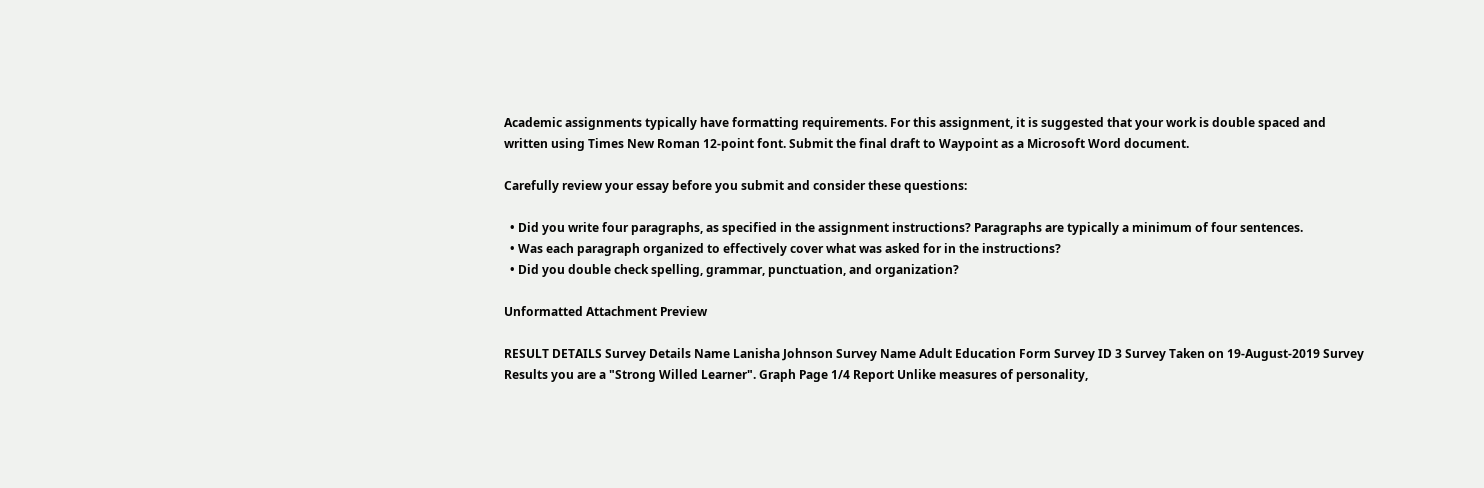Academic assignments typically have formatting requirements. For this assignment, it is suggested that your work is double spaced and written using Times New Roman 12-point font. Submit the final draft to Waypoint as a Microsoft Word document.

Carefully review your essay before you submit and consider these questions:

  • Did you write four paragraphs, as specified in the assignment instructions? Paragraphs are typically a minimum of four sentences.
  • Was each paragraph organized to effectively cover what was asked for in the instructions?
  • Did you double check spelling, grammar, punctuation, and organization?

Unformatted Attachment Preview

RESULT DETAILS Survey Details Name Lanisha Johnson Survey Name Adult Education Form Survey ID 3 Survey Taken on 19-August-2019 Survey Results you are a "Strong Willed Learner". Graph Page 1/4 Report Unlike measures of personality,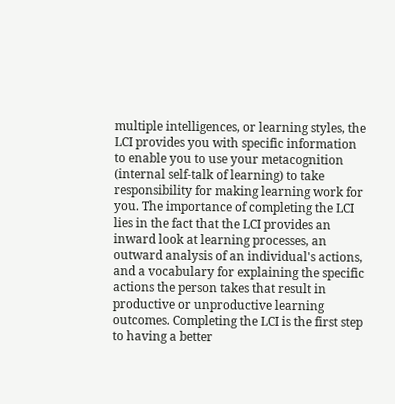multiple intelligences, or learning styles, the LCI provides you with specific information to enable you to use your metacognition (internal self-talk of learning) to take responsibility for making learning work for you. The importance of completing the LCI lies in the fact that the LCI provides an inward look at learning processes, an outward analysis of an individual's actions, and a vocabulary for explaining the specific actions the person takes that result in productive or unproductive learning outcomes. Completing the LCI is the first step to having a better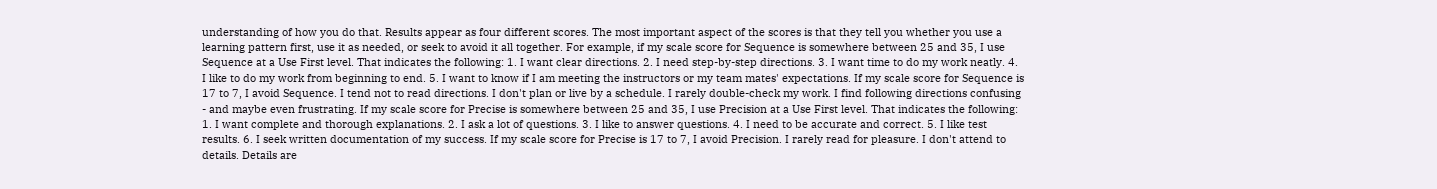understanding of how you do that. Results appear as four different scores. The most important aspect of the scores is that they tell you whether you use a learning pattern first, use it as needed, or seek to avoid it all together. For example, if my scale score for Sequence is somewhere between 25 and 35, I use Sequence at a Use First level. That indicates the following: 1. I want clear directions. 2. I need step-by-step directions. 3. I want time to do my work neatly. 4. I like to do my work from beginning to end. 5. I want to know if I am meeting the instructors or my team mates' expectations. If my scale score for Sequence is 17 to 7, I avoid Sequence. I tend not to read directions. I don't plan or live by a schedule. I rarely double-check my work. I find following directions confusing - and maybe even frustrating. If my scale score for Precise is somewhere between 25 and 35, I use Precision at a Use First level. That indicates the following: 1. I want complete and thorough explanations. 2. I ask a lot of questions. 3. I like to answer questions. 4. I need to be accurate and correct. 5. I like test results. 6. I seek written documentation of my success. If my scale score for Precise is 17 to 7, I avoid Precision. I rarely read for pleasure. I don't attend to details. Details are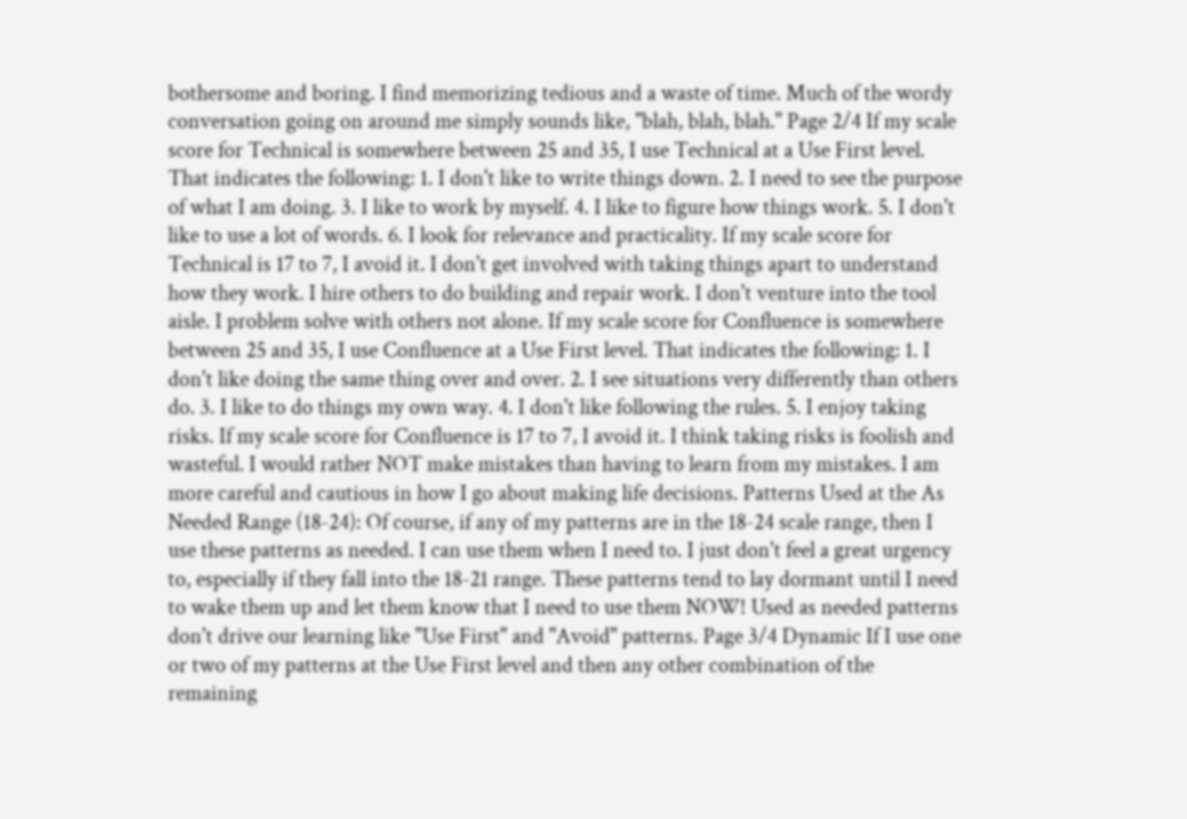bothersome and boring. I find memorizing tedious and a waste of time. Much of the wordy conversation going on around me simply sounds like, "blah, blah, blah." Page 2/4 If my scale score for Technical is somewhere between 25 and 35, I use Technical at a Use First level. That indicates the following: 1. I don't like to write things down. 2. I need to see the purpose of what I am doing. 3. I like to work by myself. 4. I like to figure how things work. 5. I don't like to use a lot of words. 6. I look for relevance and practicality. If my scale score for Technical is 17 to 7, I avoid it. I don't get involved with taking things apart to understand how they work. I hire others to do building and repair work. I don't venture into the tool aisle. I problem solve with others not alone. If my scale score for Confluence is somewhere between 25 and 35, I use Confluence at a Use First level. That indicates the following: 1. I don't like doing the same thing over and over. 2. I see situations very differently than others do. 3. I like to do things my own way. 4. I don't like following the rules. 5. I enjoy taking risks. If my scale score for Confluence is 17 to 7, I avoid it. I think taking risks is foolish and wasteful. I would rather NOT make mistakes than having to learn from my mistakes. I am more careful and cautious in how I go about making life decisions. Patterns Used at the As Needed Range (18-24): Of course, if any of my patterns are in the 18-24 scale range, then I use these patterns as needed. I can use them when I need to. I just don't feel a great urgency to, especially if they fall into the 18-21 range. These patterns tend to lay dormant until I need to wake them up and let them know that I need to use them NOW! Used as needed patterns don't drive our learning like "Use First" and "Avoid" patterns. Page 3/4 Dynamic If I use one or two of my patterns at the Use First level and then any other combination of the remaining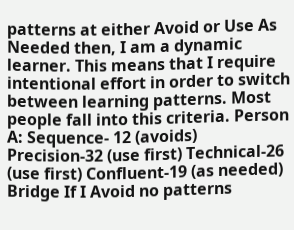patterns at either Avoid or Use As Needed then, I am a dynamic learner. This means that I require intentional effort in order to switch between learning patterns. Most people fall into this criteria. Person A: Sequence- 12 (avoids) Precision-32 (use first) Technical-26 (use first) Confluent-19 (as needed) Bridge If I Avoid no patterns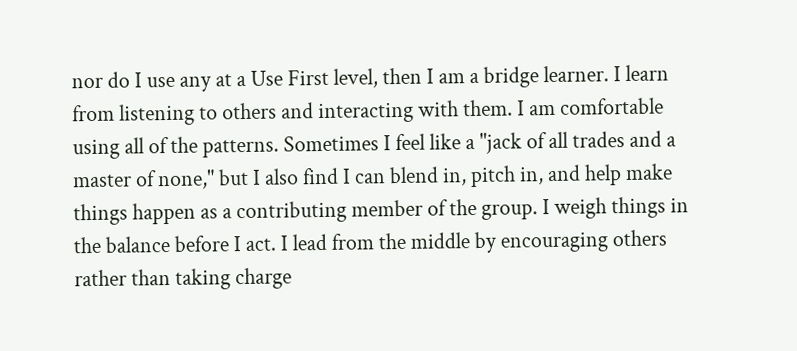nor do I use any at a Use First level, then I am a bridge learner. I learn from listening to others and interacting with them. I am comfortable using all of the patterns. Sometimes I feel like a "jack of all trades and a master of none," but I also find I can blend in, pitch in, and help make things happen as a contributing member of the group. I weigh things in the balance before I act. I lead from the middle by encouraging others rather than taking charge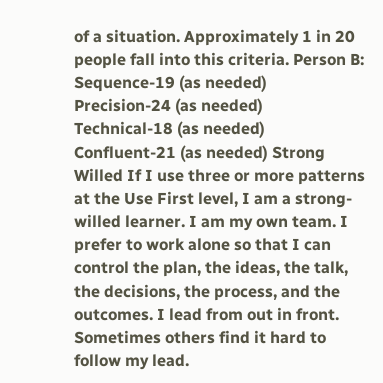of a situation. Approximately 1 in 20 people fall into this criteria. Person B: Sequence-19 (as needed) Precision-24 (as needed) Technical-18 (as needed) Confluent-21 (as needed) Strong Willed If I use three or more patterns at the Use First level, I am a strong-willed learner. I am my own team. I prefer to work alone so that I can control the plan, the ideas, the talk, the decisions, the process, and the outcomes. I lead from out in front. Sometimes others find it hard to follow my lead.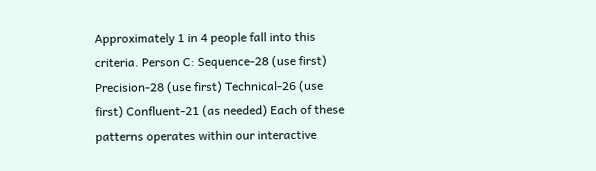Approximately 1 in 4 people fall into this criteria. Person C: Sequence-28 (use first) Precision-28 (use first) Technical-26 (use first) Confluent-21 (as needed) Each of these patterns operates within our interactive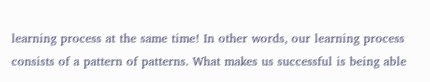learning process at the same time! In other words, our learning process consists of a pattern of patterns. What makes us successful is being able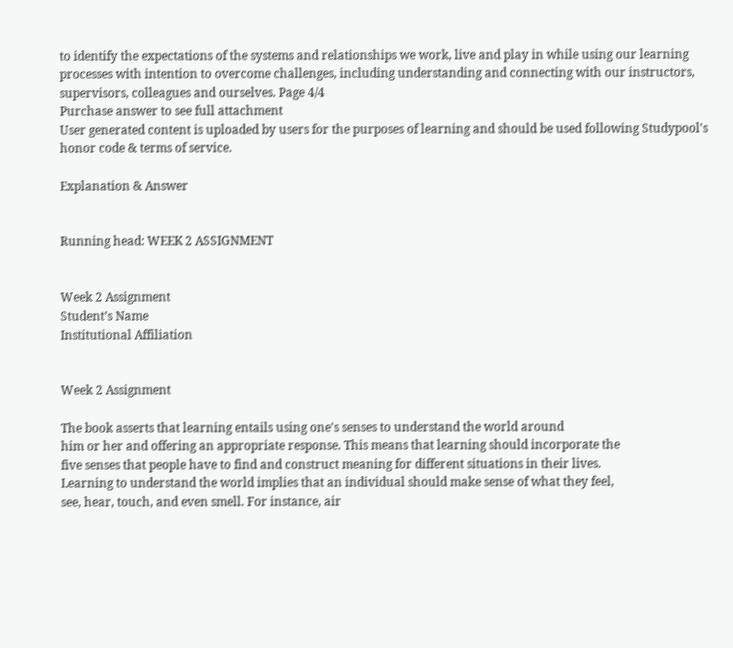to identify the expectations of the systems and relationships we work, live and play in while using our learning processes with intention to overcome challenges, including understanding and connecting with our instructors, supervisors, colleagues and ourselves. Page 4/4
Purchase answer to see full attachment
User generated content is uploaded by users for the purposes of learning and should be used following Studypool's honor code & terms of service.

Explanation & Answer


Running head: WEEK 2 ASSIGNMENT


Week 2 Assignment
Student’s Name
Institutional Affiliation


Week 2 Assignment

The book asserts that learning entails using one's senses to understand the world around
him or her and offering an appropriate response. This means that learning should incorporate the
five senses that people have to find and construct meaning for different situations in their lives.
Learning to understand the world implies that an individual should make sense of what they feel,
see, hear, touch, and even smell. For instance, air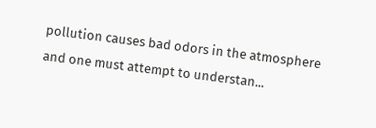pollution causes bad odors in the atmosphere
and one must attempt to understan...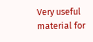Very useful material for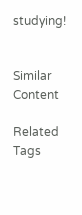studying!


Similar Content

Related Tags